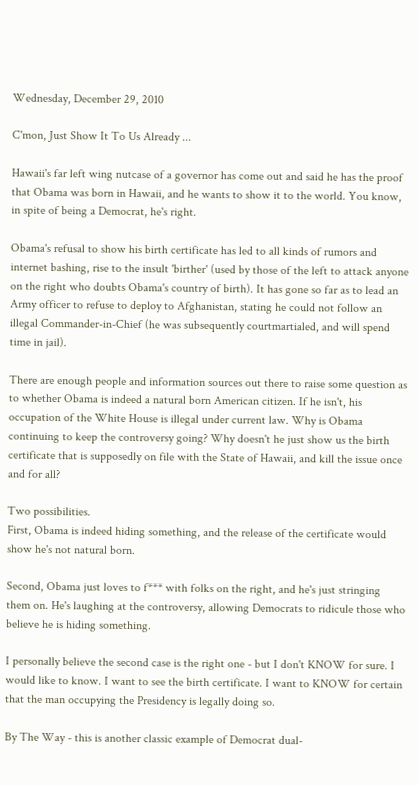Wednesday, December 29, 2010

C'mon, Just Show It To Us Already ...

Hawaii's far left wing nutcase of a governor has come out and said he has the proof that Obama was born in Hawaii, and he wants to show it to the world. You know, in spite of being a Democrat, he's right.

Obama's refusal to show his birth certificate has led to all kinds of rumors and internet bashing, rise to the insult 'birther' (used by those of the left to attack anyone on the right who doubts Obama's country of birth). It has gone so far as to lead an Army officer to refuse to deploy to Afghanistan, stating he could not follow an illegal Commander-in-Chief (he was subsequently courtmartialed, and will spend time in jail).

There are enough people and information sources out there to raise some question as to whether Obama is indeed a natural born American citizen. If he isn't, his occupation of the White House is illegal under current law. Why is Obama continuing to keep the controversy going? Why doesn't he just show us the birth certificate that is supposedly on file with the State of Hawaii, and kill the issue once and for all?

Two possibilities.
First, Obama is indeed hiding something, and the release of the certificate would show he's not natural born.

Second, Obama just loves to f*** with folks on the right, and he's just stringing them on. He's laughing at the controversy, allowing Democrats to ridicule those who believe he is hiding something.

I personally believe the second case is the right one - but I don't KNOW for sure. I would like to know. I want to see the birth certificate. I want to KNOW for certain that the man occupying the Presidency is legally doing so.

By The Way - this is another classic example of Democrat dual-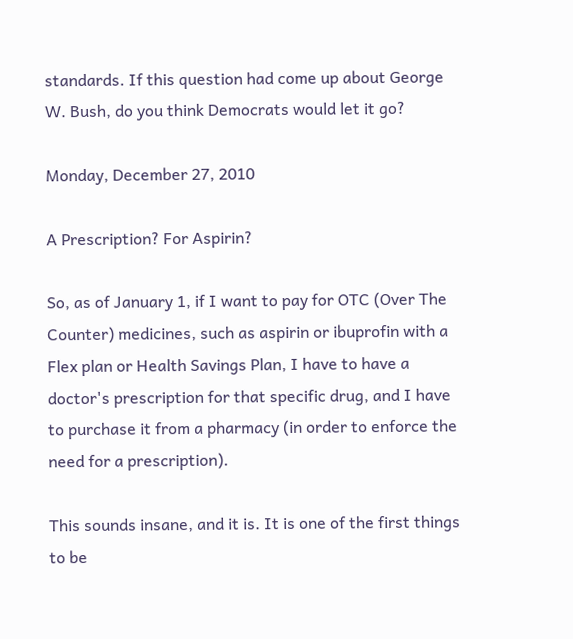standards. If this question had come up about George W. Bush, do you think Democrats would let it go?

Monday, December 27, 2010

A Prescription? For Aspirin?

So, as of January 1, if I want to pay for OTC (Over The Counter) medicines, such as aspirin or ibuprofin with a Flex plan or Health Savings Plan, I have to have a doctor's prescription for that specific drug, and I have to purchase it from a pharmacy (in order to enforce the need for a prescription).

This sounds insane, and it is. It is one of the first things to be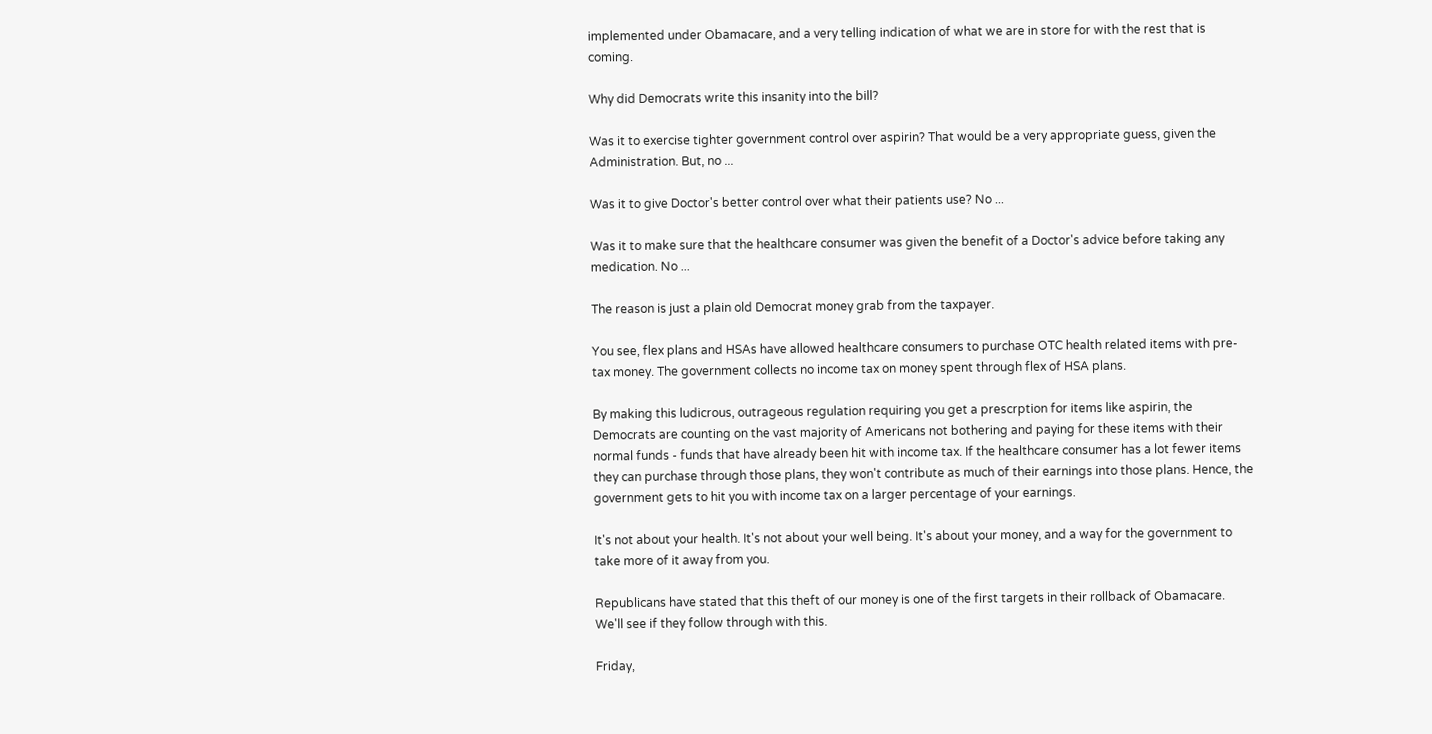implemented under Obamacare, and a very telling indication of what we are in store for with the rest that is coming.

Why did Democrats write this insanity into the bill?

Was it to exercise tighter government control over aspirin? That would be a very appropriate guess, given the Administration. But, no ...

Was it to give Doctor's better control over what their patients use? No ...

Was it to make sure that the healthcare consumer was given the benefit of a Doctor's advice before taking any medication. No ...

The reason is just a plain old Democrat money grab from the taxpayer.

You see, flex plans and HSAs have allowed healthcare consumers to purchase OTC health related items with pre-tax money. The government collects no income tax on money spent through flex of HSA plans.

By making this ludicrous, outrageous regulation requiring you get a prescrption for items like aspirin, the Democrats are counting on the vast majority of Americans not bothering and paying for these items with their normal funds - funds that have already been hit with income tax. If the healthcare consumer has a lot fewer items they can purchase through those plans, they won't contribute as much of their earnings into those plans. Hence, the government gets to hit you with income tax on a larger percentage of your earnings.

It's not about your health. It's not about your well being. It's about your money, and a way for the government to take more of it away from you.

Republicans have stated that this theft of our money is one of the first targets in their rollback of Obamacare. We'll see if they follow through with this.

Friday,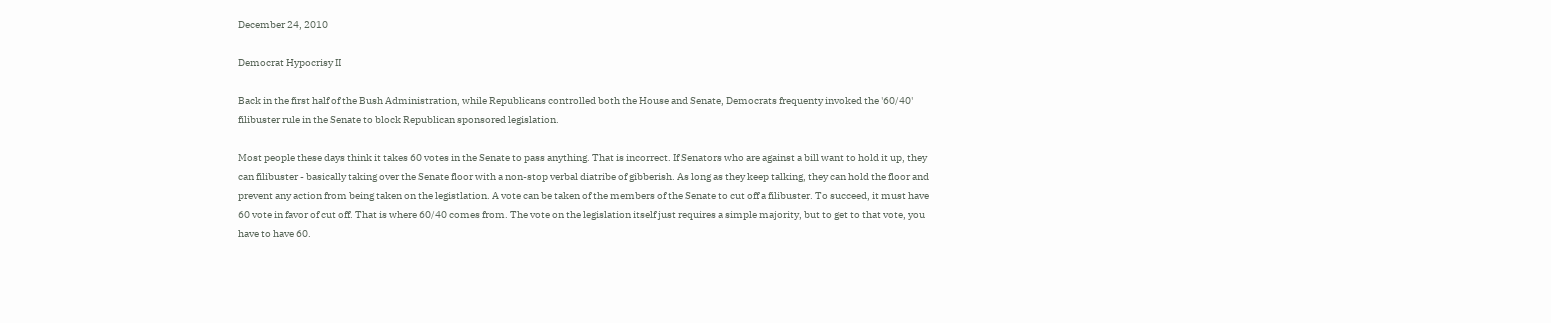December 24, 2010

Democrat Hypocrisy II

Back in the first half of the Bush Administration, while Republicans controlled both the House and Senate, Democrats frequenty invoked the '60/40' filibuster rule in the Senate to block Republican sponsored legislation.

Most people these days think it takes 60 votes in the Senate to pass anything. That is incorrect. If Senators who are against a bill want to hold it up, they can filibuster - basically taking over the Senate floor with a non-stop verbal diatribe of gibberish. As long as they keep talking, they can hold the floor and prevent any action from being taken on the legistlation. A vote can be taken of the members of the Senate to cut off a filibuster. To succeed, it must have 60 vote in favor of cut off. That is where 60/40 comes from. The vote on the legislation itself just requires a simple majority, but to get to that vote, you have to have 60.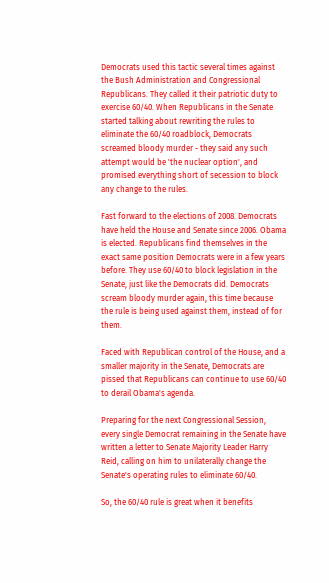Democrats used this tactic several times against the Bush Administration and Congressional Republicans. They called it their patriotic duty to exercise 60/40. When Republicans in the Senate started talking about rewriting the rules to eliminate the 60/40 roadblock, Democrats screamed bloody murder - they said any such attempt would be 'the nuclear option', and promised everything short of secession to block any change to the rules.

Fast forward to the elections of 2008. Democrats have held the House and Senate since 2006. Obama is elected. Republicans find themselves in the exact same position Democrats were in a few years before. They use 60/40 to block legislation in the Senate, just like the Democrats did. Democrats scream bloody murder again, this time because the rule is being used against them, instead of for them.

Faced with Republican control of the House, and a smaller majority in the Senate, Democrats are pissed that Republicans can continue to use 60/40 to derail Obama's agenda.

Preparing for the next Congressional Session, every single Democrat remaining in the Senate have written a letter to Senate Majority Leader Harry Reid, calling on him to unilaterally change the Senate's operating rules to eliminate 60/40.

So, the 60/40 rule is great when it benefits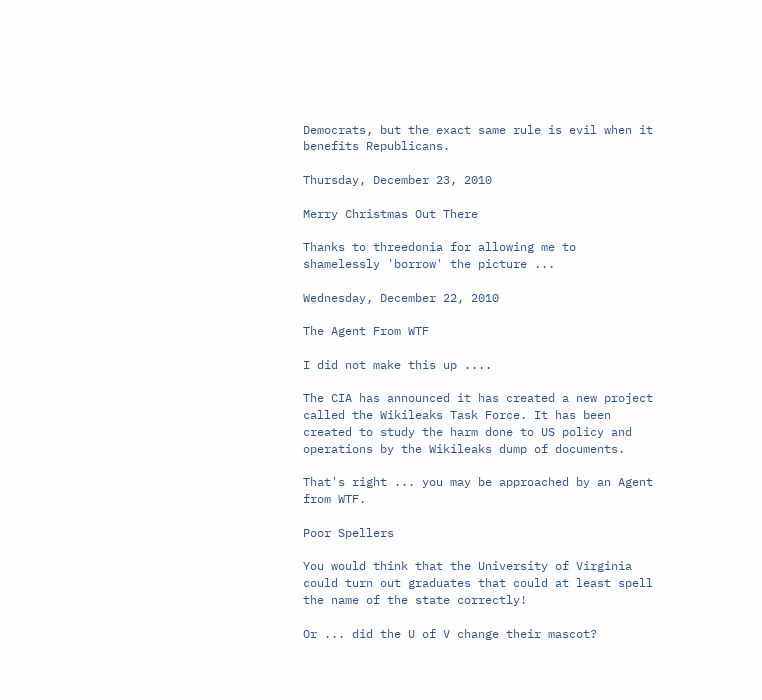Democrats, but the exact same rule is evil when it benefits Republicans.

Thursday, December 23, 2010

Merry Christmas Out There

Thanks to threedonia for allowing me to shamelessly 'borrow' the picture ...

Wednesday, December 22, 2010

The Agent From WTF

I did not make this up ....

The CIA has announced it has created a new project called the Wikileaks Task Force. It has been created to study the harm done to US policy and operations by the Wikileaks dump of documents.

That's right ... you may be approached by an Agent from WTF.

Poor Spellers

You would think that the University of Virginia could turn out graduates that could at least spell the name of the state correctly!

Or ... did the U of V change their mascot?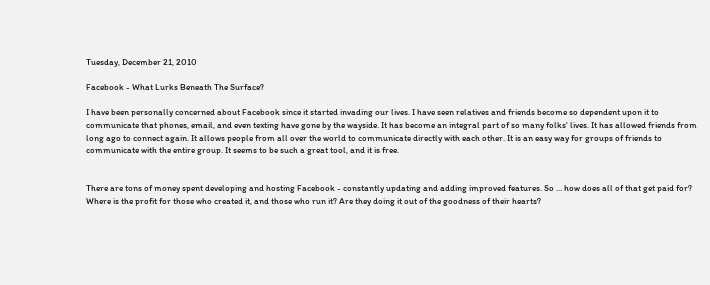Tuesday, December 21, 2010

Facebook - What Lurks Beneath The Surface?

I have been personally concerned about Facebook since it started invading our lives. I have seen relatives and friends become so dependent upon it to communicate that phones, email, and even texting have gone by the wayside. It has become an integral part of so many folks' lives. It has allowed friends from long ago to connect again. It allows people from all over the world to communicate directly with each other. It is an easy way for groups of friends to communicate with the entire group. It seems to be such a great tool, and it is free.


There are tons of money spent developing and hosting Facebook - constantly updating and adding improved features. So ... how does all of that get paid for? Where is the profit for those who created it, and those who run it? Are they doing it out of the goodness of their hearts?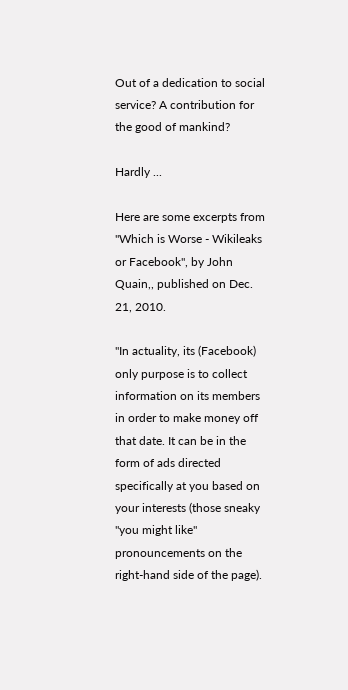Out of a dedication to social service? A contribution for the good of mankind?

Hardly ...

Here are some excerpts from "Which is Worse - Wikileaks or Facebook", by John Quain,, published on Dec. 21, 2010.

"In actuality, its (Facebook) only purpose is to collect information on its members in order to make money off that date. It can be in the form of ads directed specifically at you based on your interests (those sneaky "you might like" pronouncements on the right-hand side of the page).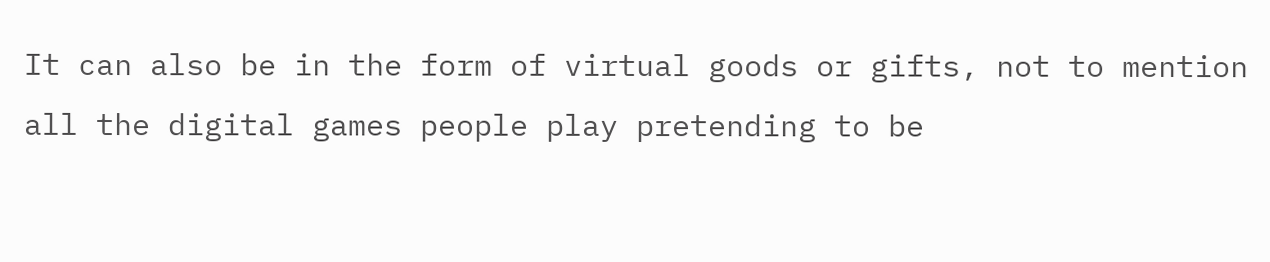It can also be in the form of virtual goods or gifts, not to mention all the digital games people play pretending to be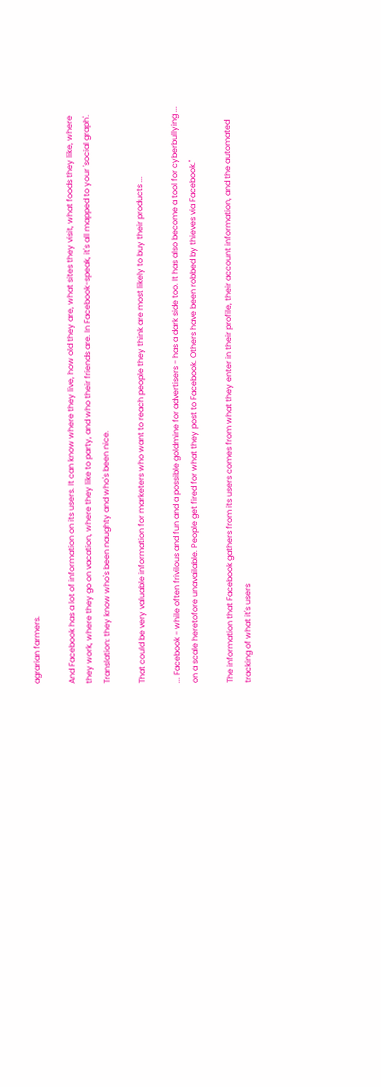agrarian farmers.

And Facebook has a lot of information on its users. It can know where they live, how old they are, what sites they visit, what foods they like, where they work, where they go on vacation, where they like to party, and who their friends are. In Facebook-speak, it's all mapped to your 'social graph'. Translation: they know who's been naughty and who's been nice.

That could be very valuable information for marketers who want to reach people they think are most likely to buy their products ...

... Facebook - while often frivilous and fun and a possible goldmine for advertisers - has a dark side too. It has also become a tool for cyberbullying ... on a scale heretofore unavailable. People get fired for what they post to Facebook. Others have been robbed by thieves via Facebook."

The information that Facebook gathers from its users comes from what they enter in their profile, their account information, and the automated tracking of what it's users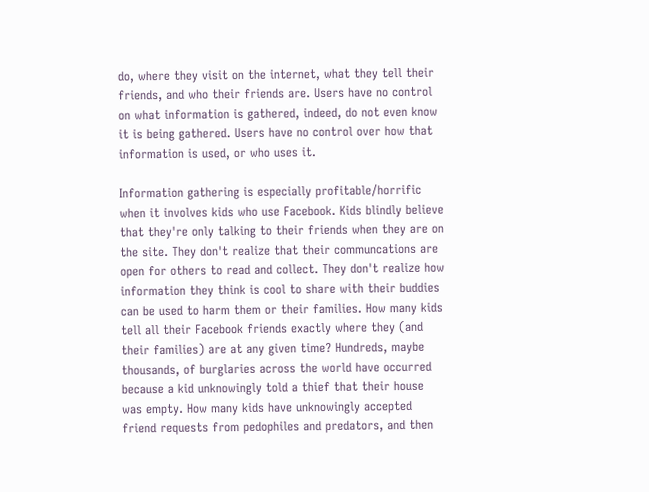do, where they visit on the internet, what they tell their friends, and who their friends are. Users have no control on what information is gathered, indeed, do not even know it is being gathered. Users have no control over how that information is used, or who uses it.

Information gathering is especially profitable/horrific when it involves kids who use Facebook. Kids blindly believe that they're only talking to their friends when they are on the site. They don't realize that their communcations are open for others to read and collect. They don't realize how information they think is cool to share with their buddies can be used to harm them or their families. How many kids tell all their Facebook friends exactly where they (and their families) are at any given time? Hundreds, maybe thousands, of burglaries across the world have occurred because a kid unknowingly told a thief that their house was empty. How many kids have unknowingly accepted friend requests from pedophiles and predators, and then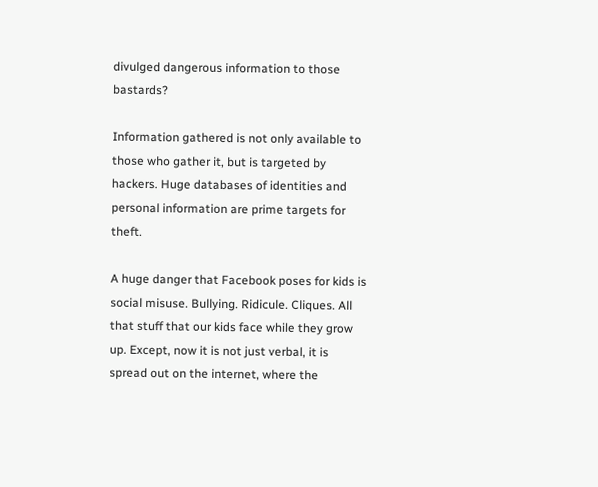divulged dangerous information to those bastards?

Information gathered is not only available to those who gather it, but is targeted by hackers. Huge databases of identities and personal information are prime targets for theft.

A huge danger that Facebook poses for kids is social misuse. Bullying. Ridicule. Cliques. All that stuff that our kids face while they grow up. Except, now it is not just verbal, it is spread out on the internet, where the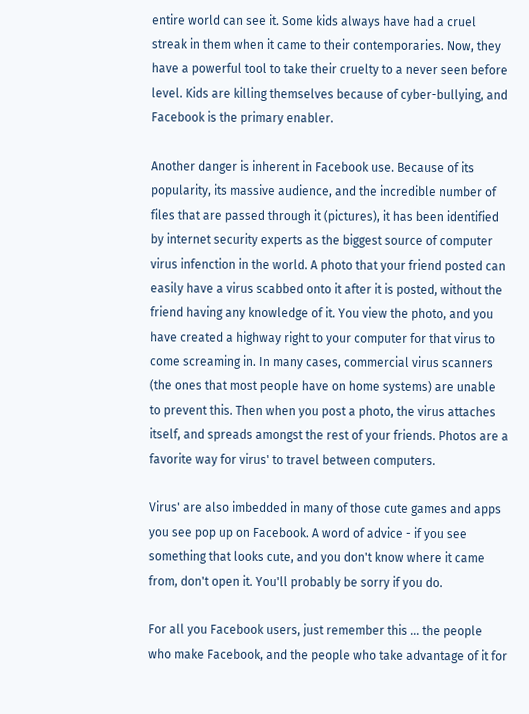entire world can see it. Some kids always have had a cruel streak in them when it came to their contemporaries. Now, they have a powerful tool to take their cruelty to a never seen before level. Kids are killing themselves because of cyber-bullying, and Facebook is the primary enabler.

Another danger is inherent in Facebook use. Because of its popularity, its massive audience, and the incredible number of files that are passed through it (pictures), it has been identified by internet security experts as the biggest source of computer virus infenction in the world. A photo that your friend posted can easily have a virus scabbed onto it after it is posted, without the friend having any knowledge of it. You view the photo, and you have created a highway right to your computer for that virus to come screaming in. In many cases, commercial virus scanners (the ones that most people have on home systems) are unable to prevent this. Then when you post a photo, the virus attaches itself, and spreads amongst the rest of your friends. Photos are a favorite way for virus' to travel between computers.

Virus' are also imbedded in many of those cute games and apps you see pop up on Facebook. A word of advice - if you see something that looks cute, and you don't know where it came from, don't open it. You'll probably be sorry if you do.

For all you Facebook users, just remember this ... the people who make Facebook, and the people who take advantage of it for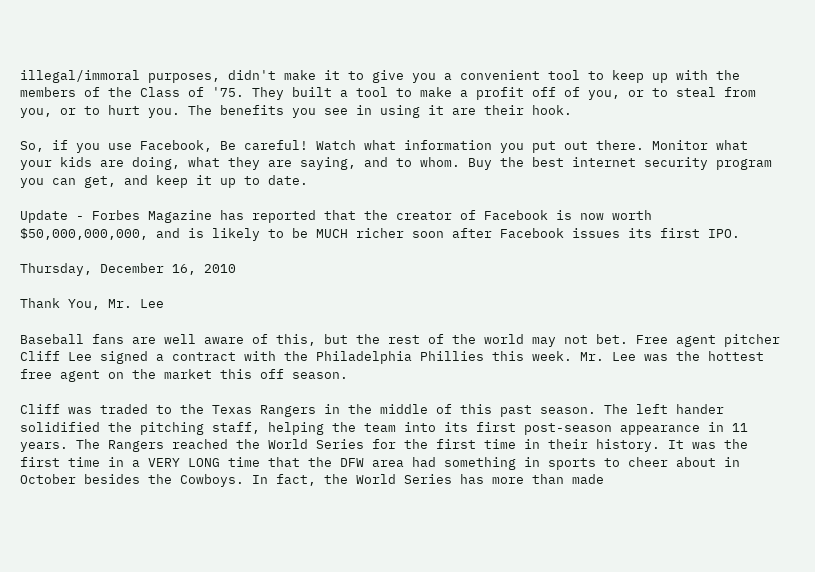illegal/immoral purposes, didn't make it to give you a convenient tool to keep up with the members of the Class of '75. They built a tool to make a profit off of you, or to steal from you, or to hurt you. The benefits you see in using it are their hook.

So, if you use Facebook, Be careful! Watch what information you put out there. Monitor what your kids are doing, what they are saying, and to whom. Buy the best internet security program you can get, and keep it up to date.

Update - Forbes Magazine has reported that the creator of Facebook is now worth $50,000,000,000, and is likely to be MUCH richer soon after Facebook issues its first IPO.

Thursday, December 16, 2010

Thank You, Mr. Lee

Baseball fans are well aware of this, but the rest of the world may not bet. Free agent pitcher Cliff Lee signed a contract with the Philadelphia Phillies this week. Mr. Lee was the hottest free agent on the market this off season.

Cliff was traded to the Texas Rangers in the middle of this past season. The left hander solidified the pitching staff, helping the team into its first post-season appearance in 11 years. The Rangers reached the World Series for the first time in their history. It was the first time in a VERY LONG time that the DFW area had something in sports to cheer about in October besides the Cowboys. In fact, the World Series has more than made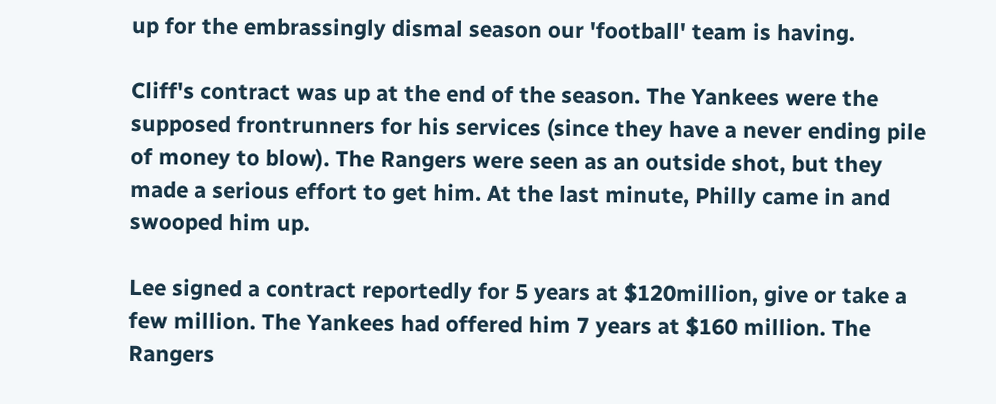up for the embrassingly dismal season our 'football' team is having.

Cliff's contract was up at the end of the season. The Yankees were the supposed frontrunners for his services (since they have a never ending pile of money to blow). The Rangers were seen as an outside shot, but they made a serious effort to get him. At the last minute, Philly came in and swooped him up.

Lee signed a contract reportedly for 5 years at $120million, give or take a few million. The Yankees had offered him 7 years at $160 million. The Rangers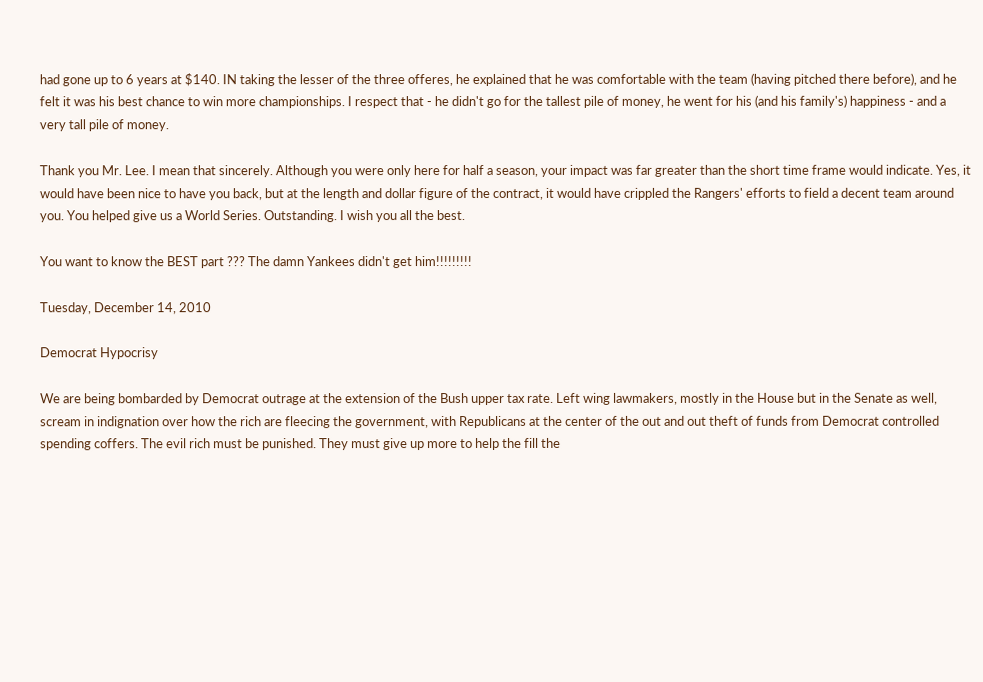had gone up to 6 years at $140. IN taking the lesser of the three offeres, he explained that he was comfortable with the team (having pitched there before), and he felt it was his best chance to win more championships. I respect that - he didn't go for the tallest pile of money, he went for his (and his family's) happiness - and a very tall pile of money.

Thank you Mr. Lee. I mean that sincerely. Although you were only here for half a season, your impact was far greater than the short time frame would indicate. Yes, it would have been nice to have you back, but at the length and dollar figure of the contract, it would have crippled the Rangers' efforts to field a decent team around you. You helped give us a World Series. Outstanding. I wish you all the best.

You want to know the BEST part ??? The damn Yankees didn't get him!!!!!!!!!

Tuesday, December 14, 2010

Democrat Hypocrisy

We are being bombarded by Democrat outrage at the extension of the Bush upper tax rate. Left wing lawmakers, mostly in the House but in the Senate as well, scream in indignation over how the rich are fleecing the government, with Republicans at the center of the out and out theft of funds from Democrat controlled spending coffers. The evil rich must be punished. They must give up more to help the fill the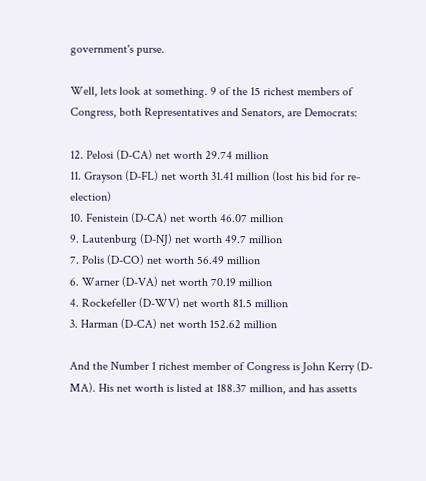government's purse.

Well, lets look at something. 9 of the 15 richest members of Congress, both Representatives and Senators, are Democrats:

12. Pelosi (D-CA) net worth 29.74 million
11. Grayson (D-FL) net worth 31.41 million (lost his bid for re-election)
10. Fenistein (D-CA) net worth 46.07 million
9. Lautenburg (D-NJ) net worth 49.7 million
7. Polis (D-CO) net worth 56.49 million
6. Warner (D-VA) net worth 70.19 million
4. Rockefeller (D-WV) net worth 81.5 million
3. Harman (D-CA) net worth 152.62 million

And the Number 1 richest member of Congress is John Kerry (D-MA). His net worth is listed at 188.37 million, and has assetts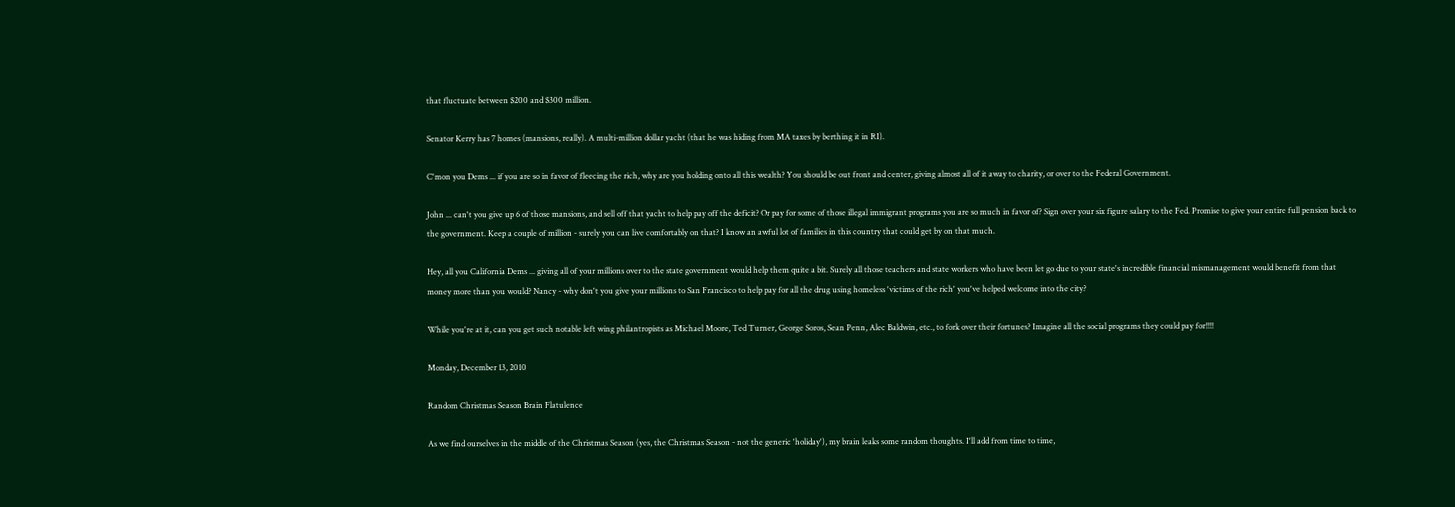that fluctuate between $200 and $300 million.

Senator Kerry has 7 homes (mansions, really). A multi-million dollar yacht (that he was hiding from MA taxes by berthing it in RI).

C'mon you Dems ... if you are so in favor of fleecing the rich, why are you holding onto all this wealth? You should be out front and center, giving almost all of it away to charity, or over to the Federal Government.

John ... can't you give up 6 of those mansions, and sell off that yacht to help pay off the deficit? Or pay for some of those illegal immigrant programs you are so much in favor of? Sign over your six figure salary to the Fed. Promise to give your entire full pension back to the government. Keep a couple of million - surely you can live comfortably on that? I know an awful lot of families in this country that could get by on that much.

Hey, all you California Dems ... giving all of your millions over to the state government would help them quite a bit. Surely all those teachers and state workers who have been let go due to your state's incredible financial mismanagement would benefit from that money more than you would? Nancy - why don't you give your millions to San Francisco to help pay for all the drug using homeless 'victims of the rich' you've helped welcome into the city?

While you're at it, can you get such notable left wing philantropists as Michael Moore, Ted Turner, George Soros, Sean Penn, Alec Baldwin, etc., to fork over their fortunes? Imagine all the social programs they could pay for!!!!

Monday, December 13, 2010

Random Christmas Season Brain Flatulence

As we find ourselves in the middle of the Christmas Season (yes, the Christmas Season - not the generic 'holiday'), my brain leaks some random thoughts. I'll add from time to time,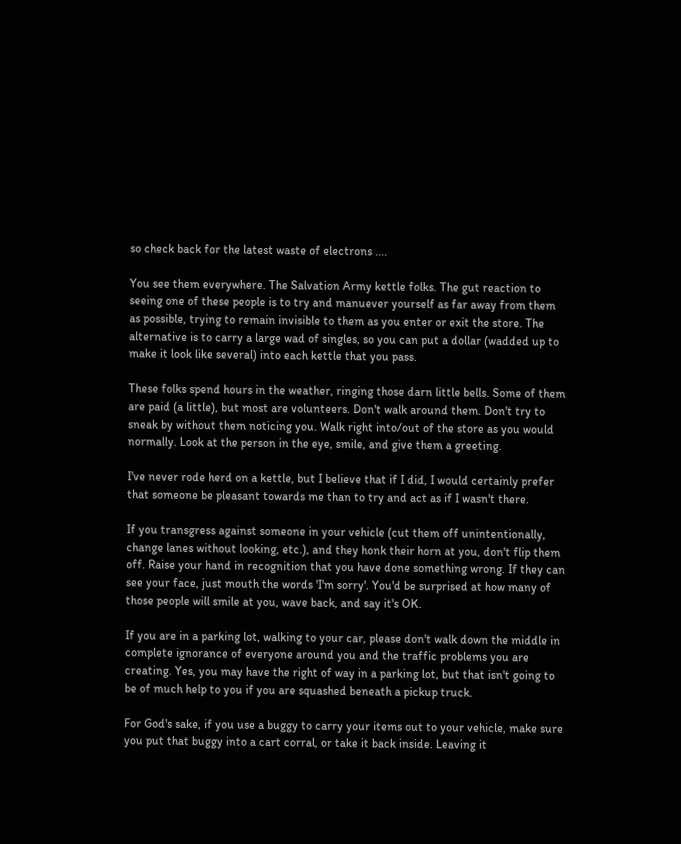so check back for the latest waste of electrons ....

You see them everywhere. The Salvation Army kettle folks. The gut reaction to seeing one of these people is to try and manuever yourself as far away from them as possible, trying to remain invisible to them as you enter or exit the store. The alternative is to carry a large wad of singles, so you can put a dollar (wadded up to make it look like several) into each kettle that you pass.

These folks spend hours in the weather, ringing those darn little bells. Some of them are paid (a little), but most are volunteers. Don't walk around them. Don't try to sneak by without them noticing you. Walk right into/out of the store as you would normally. Look at the person in the eye, smile, and give them a greeting.

I've never rode herd on a kettle, but I believe that if I did, I would certainly prefer that someone be pleasant towards me than to try and act as if I wasn't there.

If you transgress against someone in your vehicle (cut them off unintentionally, change lanes without looking, etc.), and they honk their horn at you, don't flip them off. Raise your hand in recognition that you have done something wrong. If they can see your face, just mouth the words 'I'm sorry'. You'd be surprised at how many of those people will smile at you, wave back, and say it's OK.

If you are in a parking lot, walking to your car, please don't walk down the middle in complete ignorance of everyone around you and the traffic problems you are creating. Yes, you may have the right of way in a parking lot, but that isn't going to be of much help to you if you are squashed beneath a pickup truck.

For God's sake, if you use a buggy to carry your items out to your vehicle, make sure you put that buggy into a cart corral, or take it back inside. Leaving it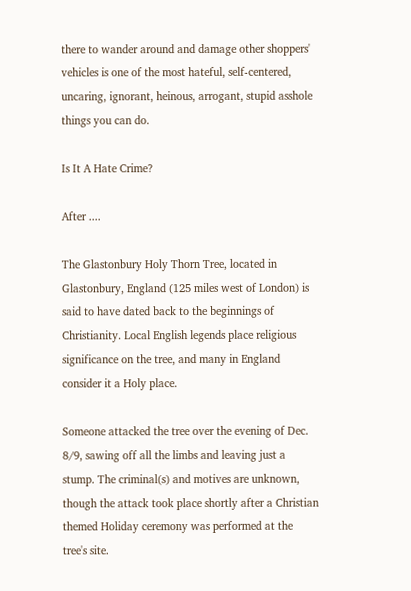there to wander around and damage other shoppers' vehicles is one of the most hateful, self-centered, uncaring, ignorant, heinous, arrogant, stupid asshole things you can do.

Is It A Hate Crime?

After ....

The Glastonbury Holy Thorn Tree, located in Glastonbury, England (125 miles west of London) is said to have dated back to the beginnings of Christianity. Local English legends place religious significance on the tree, and many in England consider it a Holy place.

Someone attacked the tree over the evening of Dec. 8/9, sawing off all the limbs and leaving just a stump. The criminal(s) and motives are unknown, though the attack took place shortly after a Christian themed Holiday ceremony was performed at the tree's site.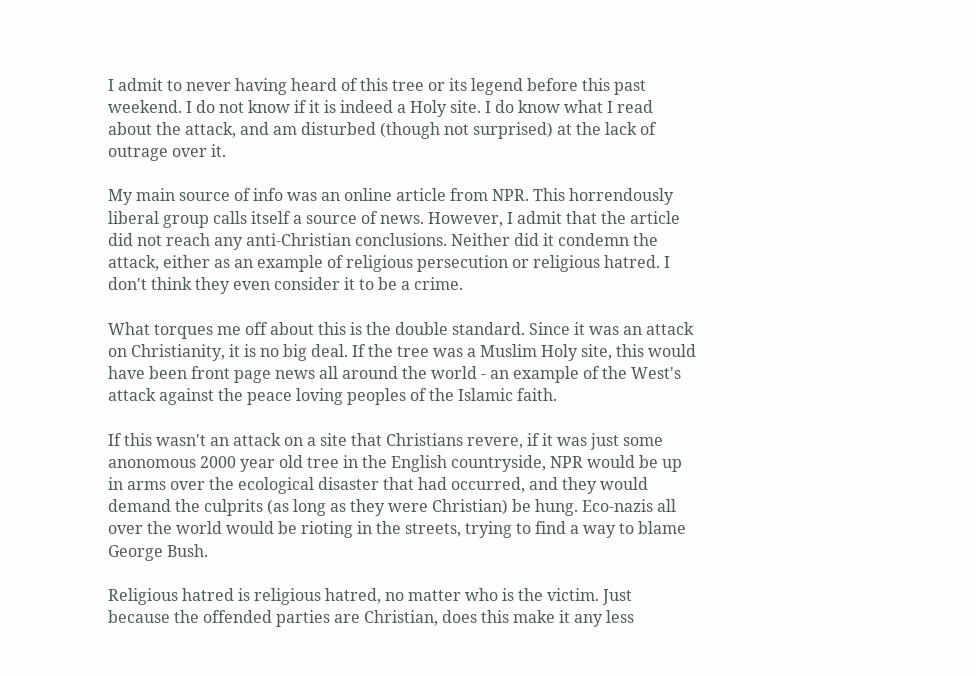I admit to never having heard of this tree or its legend before this past weekend. I do not know if it is indeed a Holy site. I do know what I read about the attack, and am disturbed (though not surprised) at the lack of outrage over it.

My main source of info was an online article from NPR. This horrendously liberal group calls itself a source of news. However, I admit that the article did not reach any anti-Christian conclusions. Neither did it condemn the attack, either as an example of religious persecution or religious hatred. I don't think they even consider it to be a crime.

What torques me off about this is the double standard. Since it was an attack on Christianity, it is no big deal. If the tree was a Muslim Holy site, this would have been front page news all around the world - an example of the West's attack against the peace loving peoples of the Islamic faith.

If this wasn't an attack on a site that Christians revere, if it was just some anonomous 2000 year old tree in the English countryside, NPR would be up in arms over the ecological disaster that had occurred, and they would demand the culprits (as long as they were Christian) be hung. Eco-nazis all over the world would be rioting in the streets, trying to find a way to blame George Bush.

Religious hatred is religious hatred, no matter who is the victim. Just because the offended parties are Christian, does this make it any less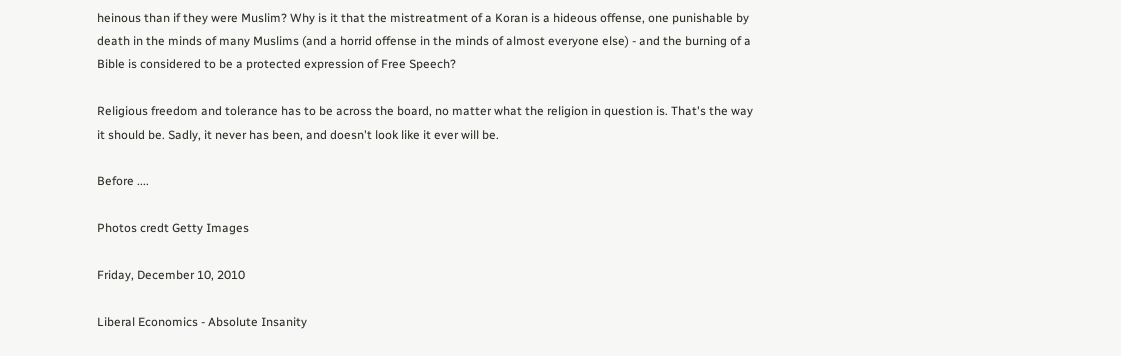heinous than if they were Muslim? Why is it that the mistreatment of a Koran is a hideous offense, one punishable by death in the minds of many Muslims (and a horrid offense in the minds of almost everyone else) - and the burning of a Bible is considered to be a protected expression of Free Speech?

Religious freedom and tolerance has to be across the board, no matter what the religion in question is. That's the way it should be. Sadly, it never has been, and doesn't look like it ever will be.

Before ....

Photos credt Getty Images

Friday, December 10, 2010

Liberal Economics - Absolute Insanity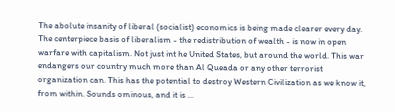The abolute insanity of liberal (socialist) economics is being made clearer every day. The centerpiece basis of liberalism - the redistribution of wealth - is now in open warfare with capitalism. Not just int he United States, but around the world. This war endangers our country much more than Al Queada or any other terrorist organization can. This has the potential to destroy Western Civilization as we know it, from within. Sounds ominous, and it is ...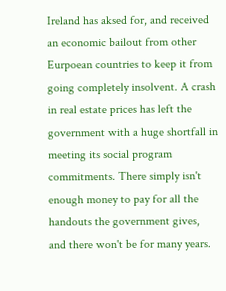Ireland has aksed for, and received an economic bailout from other Eurpoean countries to keep it from going completely insolvent. A crash in real estate prices has left the government with a huge shortfall in meeting its social program commitments. There simply isn't enough money to pay for all the handouts the government gives, and there won't be for many years.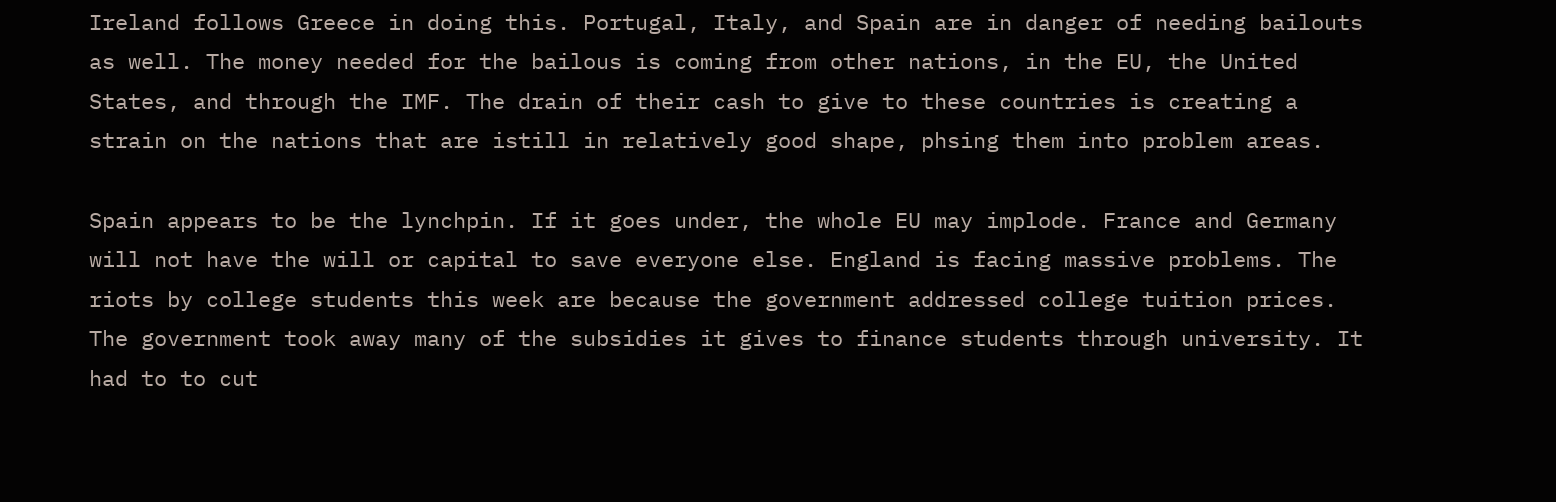Ireland follows Greece in doing this. Portugal, Italy, and Spain are in danger of needing bailouts as well. The money needed for the bailous is coming from other nations, in the EU, the United States, and through the IMF. The drain of their cash to give to these countries is creating a strain on the nations that are istill in relatively good shape, phsing them into problem areas.

Spain appears to be the lynchpin. If it goes under, the whole EU may implode. France and Germany will not have the will or capital to save everyone else. England is facing massive problems. The riots by college students this week are because the government addressed college tuition prices. The government took away many of the subsidies it gives to finance students through university. It had to to cut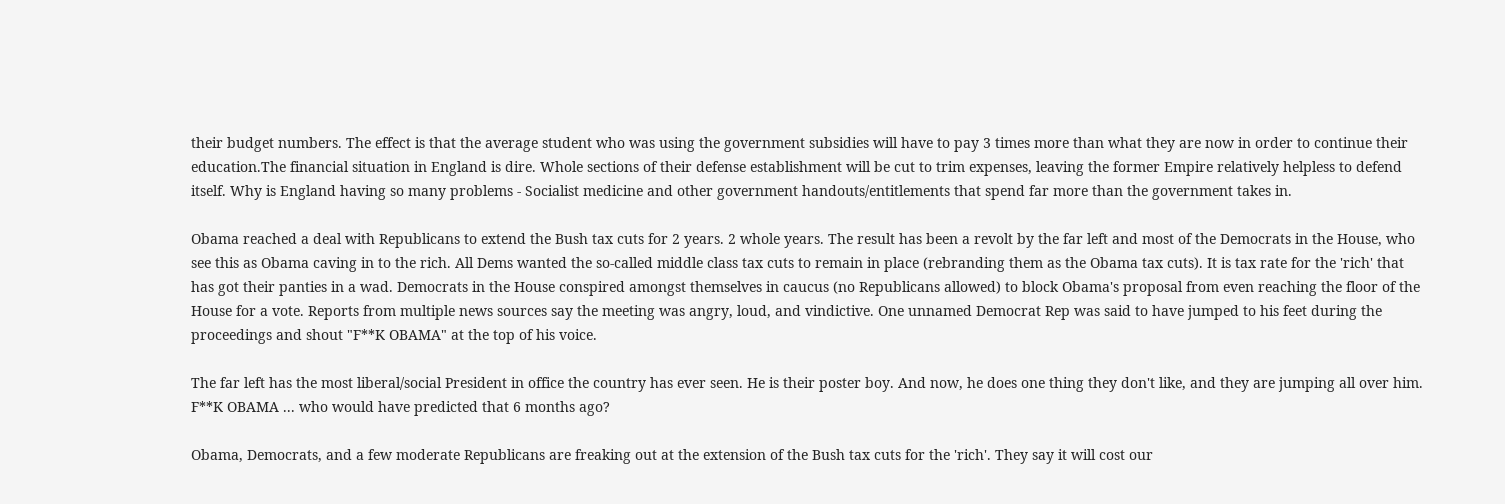their budget numbers. The effect is that the average student who was using the government subsidies will have to pay 3 times more than what they are now in order to continue their education.The financial situation in England is dire. Whole sections of their defense establishment will be cut to trim expenses, leaving the former Empire relatively helpless to defend itself. Why is England having so many problems - Socialist medicine and other government handouts/entitlements that spend far more than the government takes in.

Obama reached a deal with Republicans to extend the Bush tax cuts for 2 years. 2 whole years. The result has been a revolt by the far left and most of the Democrats in the House, who see this as Obama caving in to the rich. All Dems wanted the so-called middle class tax cuts to remain in place (rebranding them as the Obama tax cuts). It is tax rate for the 'rich' that has got their panties in a wad. Democrats in the House conspired amongst themselves in caucus (no Republicans allowed) to block Obama's proposal from even reaching the floor of the House for a vote. Reports from multiple news sources say the meeting was angry, loud, and vindictive. One unnamed Democrat Rep was said to have jumped to his feet during the proceedings and shout "F**K OBAMA" at the top of his voice.

The far left has the most liberal/social President in office the country has ever seen. He is their poster boy. And now, he does one thing they don't like, and they are jumping all over him. F**K OBAMA ... who would have predicted that 6 months ago?

Obama, Democrats, and a few moderate Republicans are freaking out at the extension of the Bush tax cuts for the 'rich'. They say it will cost our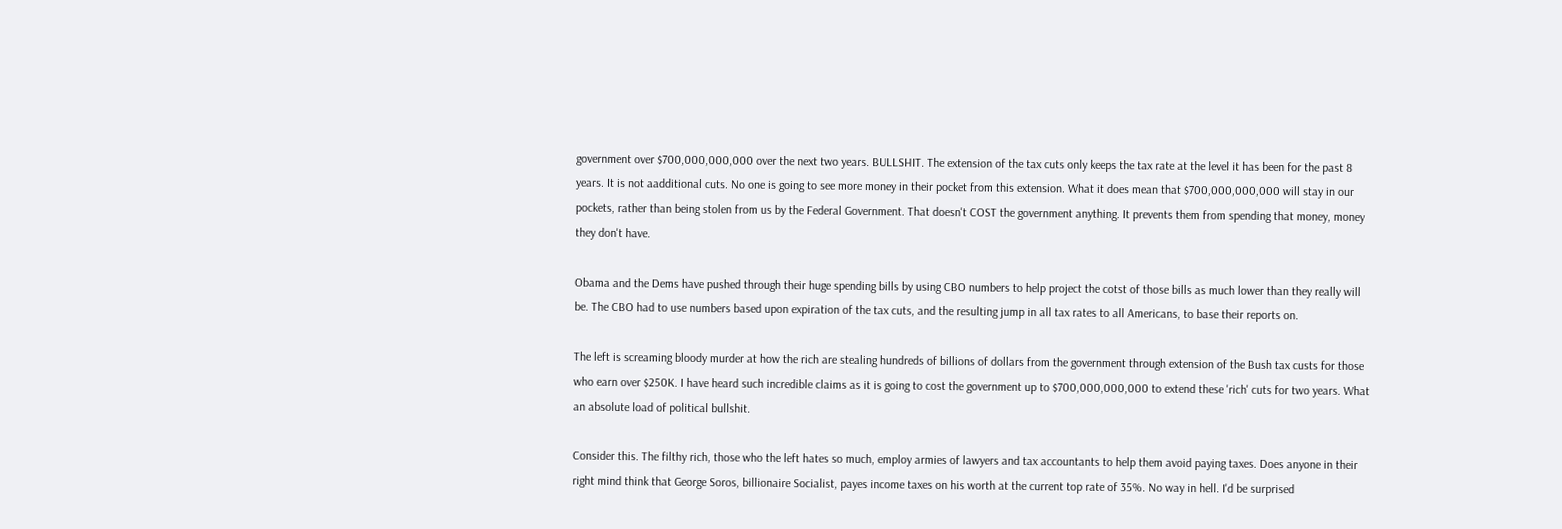government over $700,000,000,000 over the next two years. BULLSHIT. The extension of the tax cuts only keeps the tax rate at the level it has been for the past 8 years. It is not aadditional cuts. No one is going to see more money in their pocket from this extension. What it does mean that $700,000,000,000 will stay in our pockets, rather than being stolen from us by the Federal Government. That doesn't COST the government anything. It prevents them from spending that money, money they don't have.

Obama and the Dems have pushed through their huge spending bills by using CBO numbers to help project the cotst of those bills as much lower than they really will be. The CBO had to use numbers based upon expiration of the tax cuts, and the resulting jump in all tax rates to all Americans, to base their reports on.

The left is screaming bloody murder at how the rich are stealing hundreds of billions of dollars from the government through extension of the Bush tax custs for those who earn over $250K. I have heard such incredible claims as it is going to cost the government up to $700,000,000,000 to extend these 'rich' cuts for two years. What an absolute load of political bullshit.

Consider this. The filthy rich, those who the left hates so much, employ armies of lawyers and tax accountants to help them avoid paying taxes. Does anyone in their right mind think that George Soros, billionaire Socialist, payes income taxes on his worth at the current top rate of 35%. No way in hell. I'd be surprised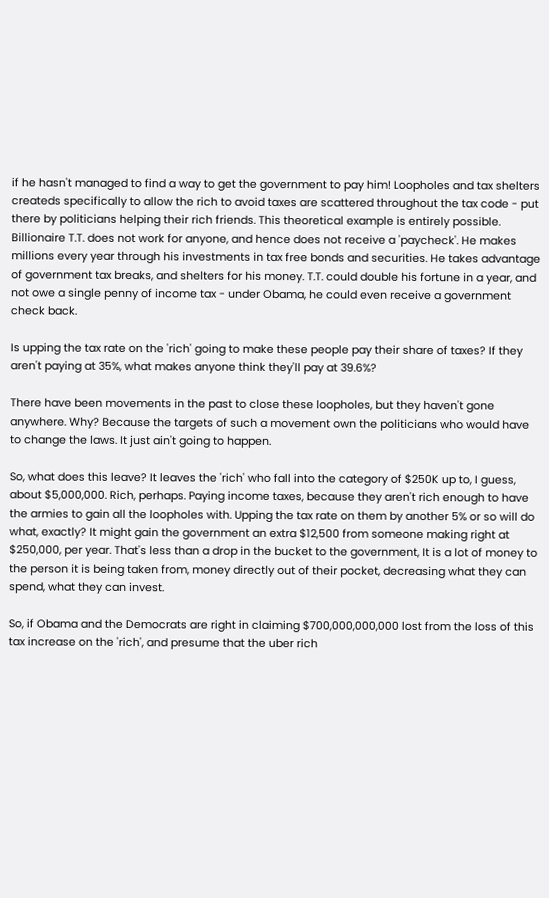if he hasn't managed to find a way to get the government to pay him! Loopholes and tax shelters createds specifically to allow the rich to avoid taxes are scattered throughout the tax code - put there by politicians helping their rich friends. This theoretical example is entirely possible. Billionaire T.T. does not work for anyone, and hence does not receive a 'paycheck'. He makes millions every year through his investments in tax free bonds and securities. He takes advantage of government tax breaks, and shelters for his money. T.T. could double his fortune in a year, and not owe a single penny of income tax - under Obama, he could even receive a government check back.

Is upping the tax rate on the 'rich' going to make these people pay their share of taxes? If they aren't paying at 35%, what makes anyone think they'll pay at 39.6%?

There have been movements in the past to close these loopholes, but they haven't gone anywhere. Why? Because the targets of such a movement own the politicians who would have to change the laws. It just ain't going to happen.

So, what does this leave? It leaves the 'rich' who fall into the category of $250K up to, I guess, about $5,000,000. Rich, perhaps. Paying income taxes, because they aren't rich enough to have the armies to gain all the loopholes with. Upping the tax rate on them by another 5% or so will do what, exactly? It might gain the government an extra $12,500 from someone making right at $250,000, per year. That's less than a drop in the bucket to the government, It is a lot of money to the person it is being taken from, money directly out of their pocket, decreasing what they can spend, what they can invest.

So, if Obama and the Democrats are right in claiming $700,000,000,000 lost from the loss of this tax increase on the 'rich', and presume that the uber rich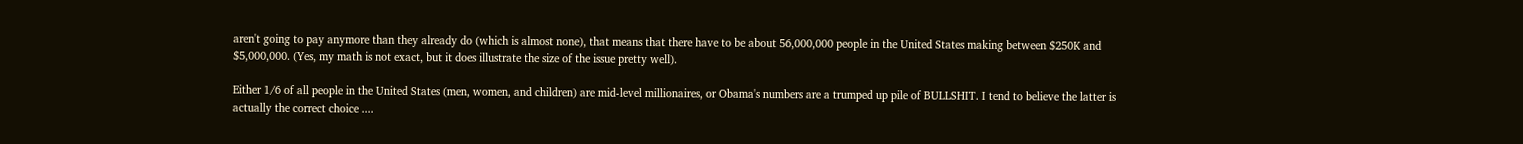aren't going to pay anymore than they already do (which is almost none), that means that there have to be about 56,000,000 people in the United States making between $250K and $5,000,000. (Yes, my math is not exact, but it does illustrate the size of the issue pretty well).

Either 1/6 of all people in the United States (men, women, and children) are mid-level millionaires, or Obama's numbers are a trumped up pile of BULLSHIT. I tend to believe the latter is actually the correct choice ....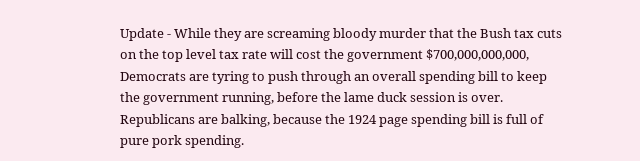Update - While they are screaming bloody murder that the Bush tax cuts on the top level tax rate will cost the government $700,000,000,000, Democrats are tyring to push through an overall spending bill to keep the government running, before the lame duck session is over. Republicans are balking, because the 1924 page spending bill is full of pure pork spending.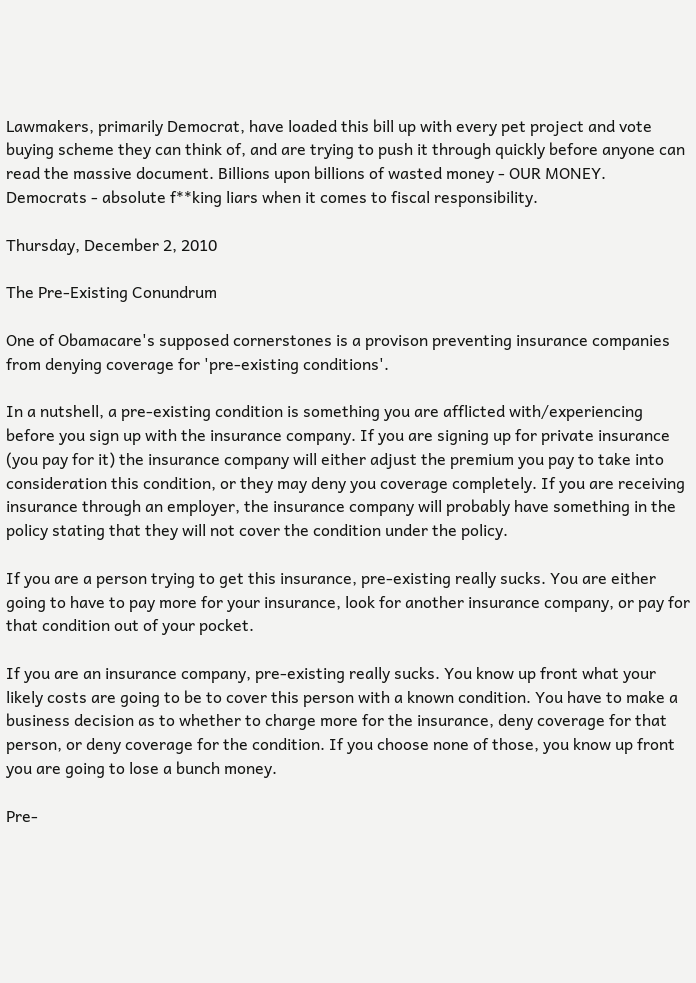Lawmakers, primarily Democrat, have loaded this bill up with every pet project and vote buying scheme they can think of, and are trying to push it through quickly before anyone can read the massive document. Billions upon billions of wasted money - OUR MONEY. Democrats - absolute f**king liars when it comes to fiscal responsibility.

Thursday, December 2, 2010

The Pre-Existing Conundrum

One of Obamacare's supposed cornerstones is a provison preventing insurance companies from denying coverage for 'pre-existing conditions'.

In a nutshell, a pre-existing condition is something you are afflicted with/experiencing before you sign up with the insurance company. If you are signing up for private insurance (you pay for it) the insurance company will either adjust the premium you pay to take into consideration this condition, or they may deny you coverage completely. If you are receiving insurance through an employer, the insurance company will probably have something in the policy stating that they will not cover the condition under the policy.

If you are a person trying to get this insurance, pre-existing really sucks. You are either going to have to pay more for your insurance, look for another insurance company, or pay for that condition out of your pocket.

If you are an insurance company, pre-existing really sucks. You know up front what your likely costs are going to be to cover this person with a known condition. You have to make a business decision as to whether to charge more for the insurance, deny coverage for that person, or deny coverage for the condition. If you choose none of those, you know up front you are going to lose a bunch money.

Pre-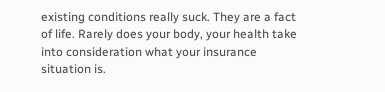existing conditions really suck. They are a fact of life. Rarely does your body, your health take into consideration what your insurance situation is.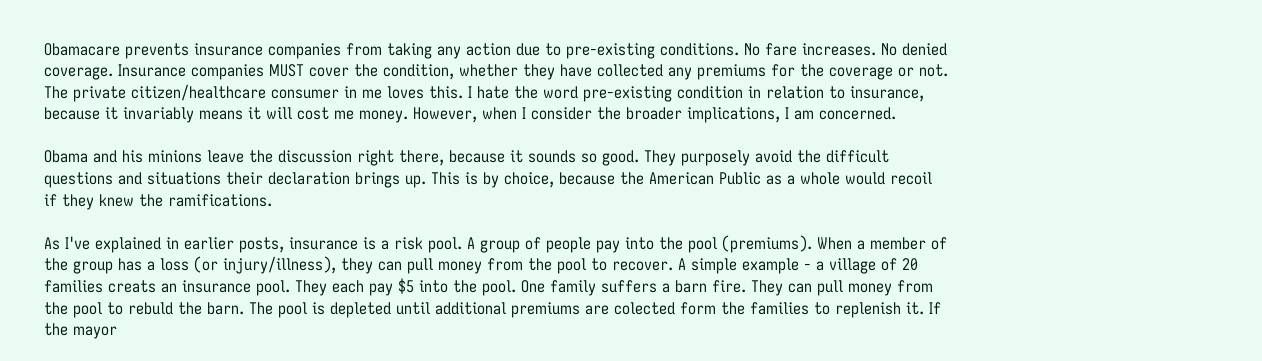Obamacare prevents insurance companies from taking any action due to pre-existing conditions. No fare increases. No denied coverage. Insurance companies MUST cover the condition, whether they have collected any premiums for the coverage or not. The private citizen/healthcare consumer in me loves this. I hate the word pre-existing condition in relation to insurance, because it invariably means it will cost me money. However, when I consider the broader implications, I am concerned.

Obama and his minions leave the discussion right there, because it sounds so good. They purposely avoid the difficult questions and situations their declaration brings up. This is by choice, because the American Public as a whole would recoil if they knew the ramifications.

As I've explained in earlier posts, insurance is a risk pool. A group of people pay into the pool (premiums). When a member of the group has a loss (or injury/illness), they can pull money from the pool to recover. A simple example - a village of 20 families creats an insurance pool. They each pay $5 into the pool. One family suffers a barn fire. They can pull money from the pool to rebuld the barn. The pool is depleted until additional premiums are colected form the families to replenish it. If the mayor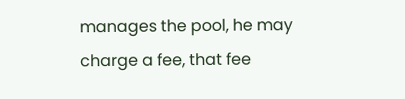manages the pool, he may charge a fee, that fee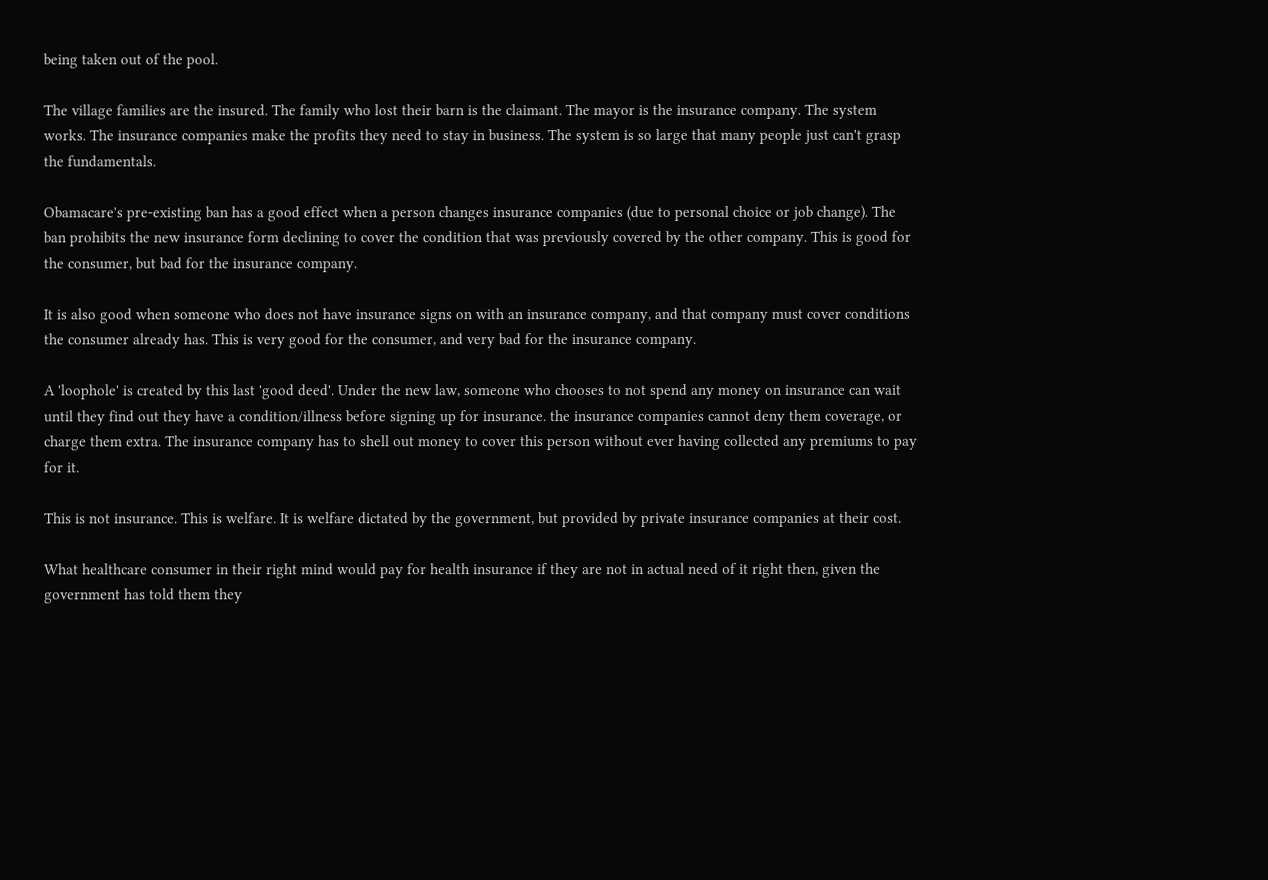being taken out of the pool.

The village families are the insured. The family who lost their barn is the claimant. The mayor is the insurance company. The system works. The insurance companies make the profits they need to stay in business. The system is so large that many people just can't grasp the fundamentals.

Obamacare's pre-existing ban has a good effect when a person changes insurance companies (due to personal choice or job change). The ban prohibits the new insurance form declining to cover the condition that was previously covered by the other company. This is good for the consumer, but bad for the insurance company.

It is also good when someone who does not have insurance signs on with an insurance company, and that company must cover conditions the consumer already has. This is very good for the consumer, and very bad for the insurance company.

A 'loophole' is created by this last 'good deed'. Under the new law, someone who chooses to not spend any money on insurance can wait until they find out they have a condition/illness before signing up for insurance. the insurance companies cannot deny them coverage, or charge them extra. The insurance company has to shell out money to cover this person without ever having collected any premiums to pay for it.

This is not insurance. This is welfare. It is welfare dictated by the government, but provided by private insurance companies at their cost.

What healthcare consumer in their right mind would pay for health insurance if they are not in actual need of it right then, given the government has told them they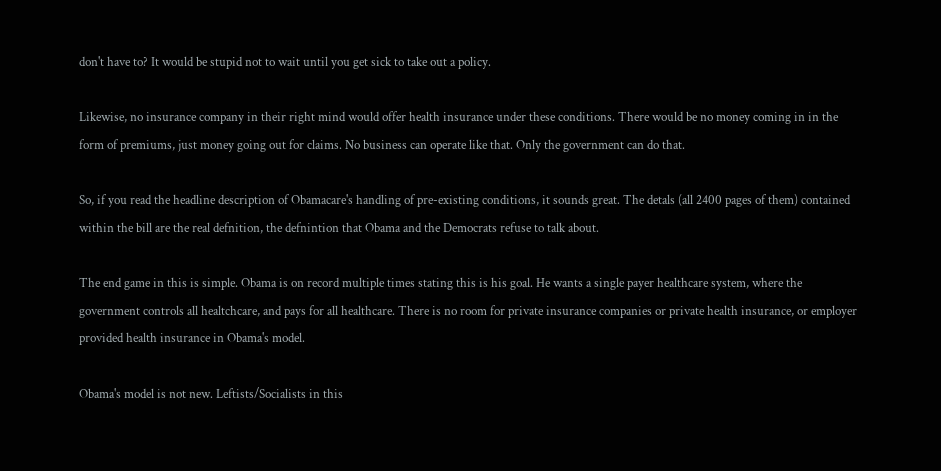don't have to? It would be stupid not to wait until you get sick to take out a policy.

Likewise, no insurance company in their right mind would offer health insurance under these conditions. There would be no money coming in in the form of premiums, just money going out for claims. No business can operate like that. Only the government can do that.

So, if you read the headline description of Obamacare's handling of pre-existing conditions, it sounds great. The detals (all 2400 pages of them) contained within the bill are the real defnition, the defnintion that Obama and the Democrats refuse to talk about.

The end game in this is simple. Obama is on record multiple times stating this is his goal. He wants a single payer healthcare system, where the government controls all healtchcare, and pays for all healthcare. There is no room for private insurance companies or private health insurance, or employer provided health insurance in Obama's model.

Obama's model is not new. Leftists/Socialists in this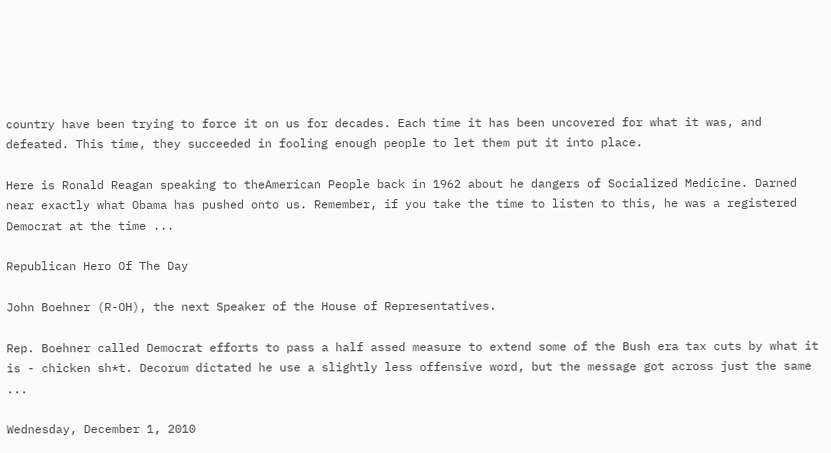country have been trying to force it on us for decades. Each time it has been uncovered for what it was, and defeated. This time, they succeeded in fooling enough people to let them put it into place.

Here is Ronald Reagan speaking to theAmerican People back in 1962 about he dangers of Socialized Medicine. Darned near exactly what Obama has pushed onto us. Remember, if you take the time to listen to this, he was a registered Democrat at the time ...

Republican Hero Of The Day

John Boehner (R-OH), the next Speaker of the House of Representatives.

Rep. Boehner called Democrat efforts to pass a half assed measure to extend some of the Bush era tax cuts by what it is - chicken sh*t. Decorum dictated he use a slightly less offensive word, but the message got across just the same ...

Wednesday, December 1, 2010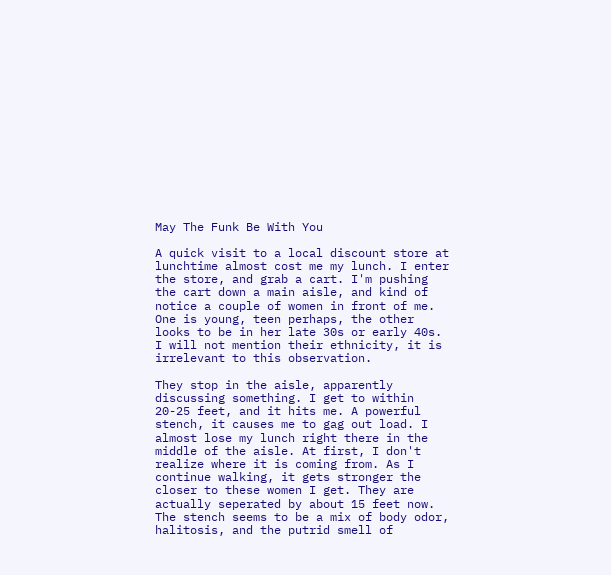May The Funk Be With You

A quick visit to a local discount store at lunchtime almost cost me my lunch. I enter the store, and grab a cart. I'm pushing the cart down a main aisle, and kind of notice a couple of women in front of me. One is young, teen perhaps, the other looks to be in her late 30s or early 40s. I will not mention their ethnicity, it is irrelevant to this observation.

They stop in the aisle, apparently discussing something. I get to within 20-25 feet, and it hits me. A powerful stench, it causes me to gag out load. I almost lose my lunch right there in the middle of the aisle. At first, I don't realize where it is coming from. As I continue walking, it gets stronger the closer to these women I get. They are actually seperated by about 15 feet now. The stench seems to be a mix of body odor, halitosis, and the putrid smell of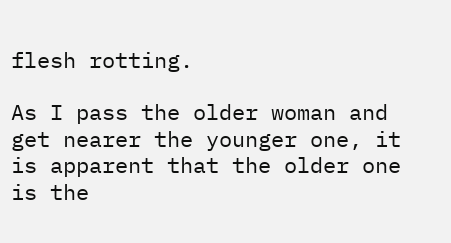flesh rotting.

As I pass the older woman and get nearer the younger one, it is apparent that the older one is the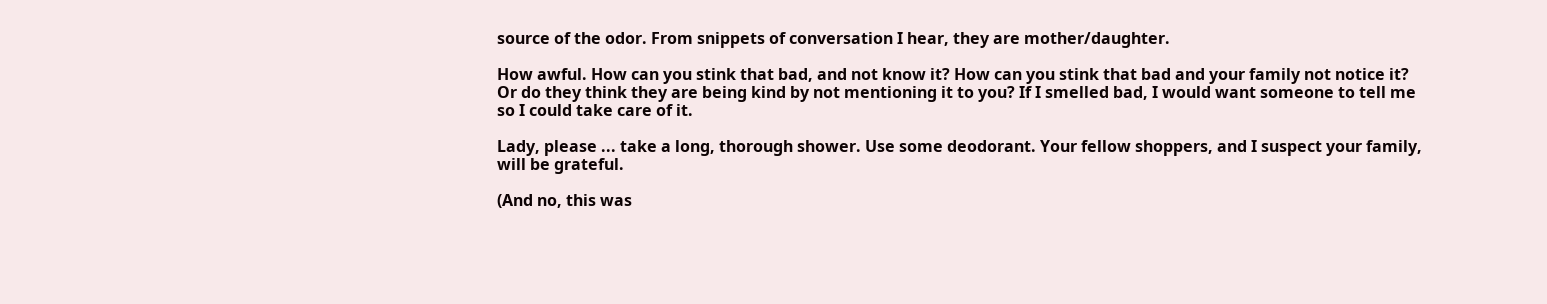source of the odor. From snippets of conversation I hear, they are mother/daughter.

How awful. How can you stink that bad, and not know it? How can you stink that bad and your family not notice it? Or do they think they are being kind by not mentioning it to you? If I smelled bad, I would want someone to tell me so I could take care of it.

Lady, please ... take a long, thorough shower. Use some deodorant. Your fellow shoppers, and I suspect your family, will be grateful.

(And no, this was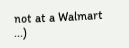not at a Walmart ...)